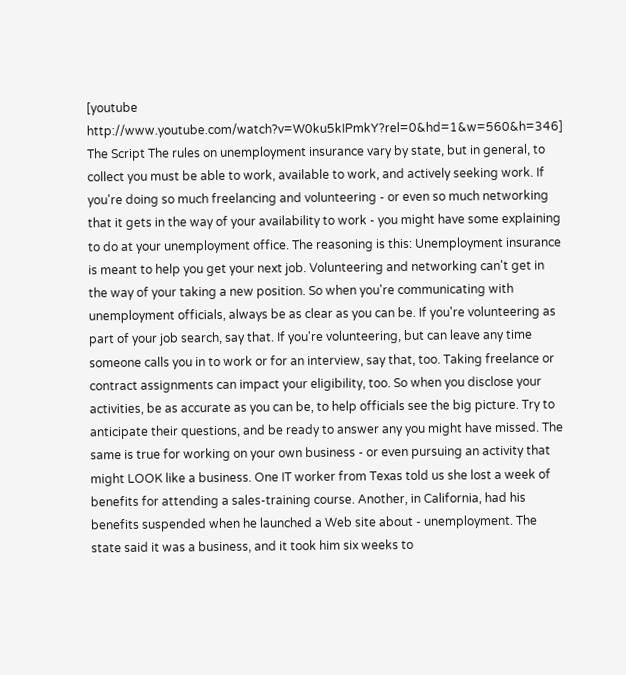[youtube http://www.youtube.com/watch?v=W0ku5kIPmkY?rel=0&hd=1&w=560&h=346] The Script The rules on unemployment insurance vary by state, but in general, to collect you must be able to work, available to work, and actively seeking work. If you're doing so much freelancing and volunteering - or even so much networking that it gets in the way of your availability to work - you might have some explaining to do at your unemployment office. The reasoning is this: Unemployment insurance is meant to help you get your next job. Volunteering and networking can't get in the way of your taking a new position. So when you're communicating with unemployment officials, always be as clear as you can be. If you're volunteering as part of your job search, say that. If you're volunteering, but can leave any time someone calls you in to work or for an interview, say that, too. Taking freelance or contract assignments can impact your eligibility, too. So when you disclose your activities, be as accurate as you can be, to help officials see the big picture. Try to anticipate their questions, and be ready to answer any you might have missed. The same is true for working on your own business - or even pursuing an activity that might LOOK like a business. One IT worker from Texas told us she lost a week of benefits for attending a sales-training course. Another, in California, had his benefits suspended when he launched a Web site about - unemployment. The state said it was a business, and it took him six weeks to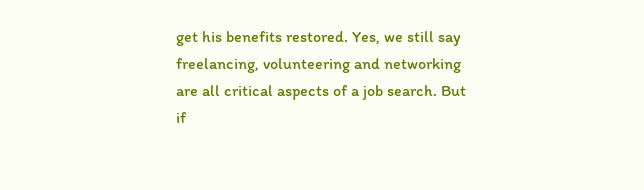get his benefits restored. Yes, we still say freelancing, volunteering and networking are all critical aspects of a job search. But if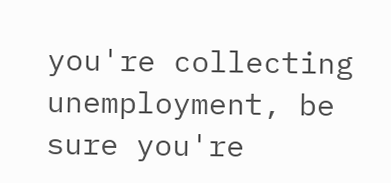you're collecting unemployment, be sure you're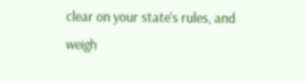clear on your state's rules, and weigh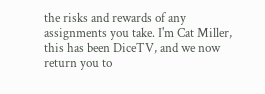the risks and rewards of any assignments you take. I'm Cat Miller, this has been DiceTV, and we now return you to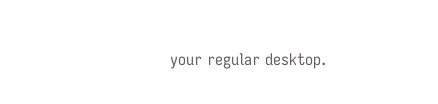your regular desktop.